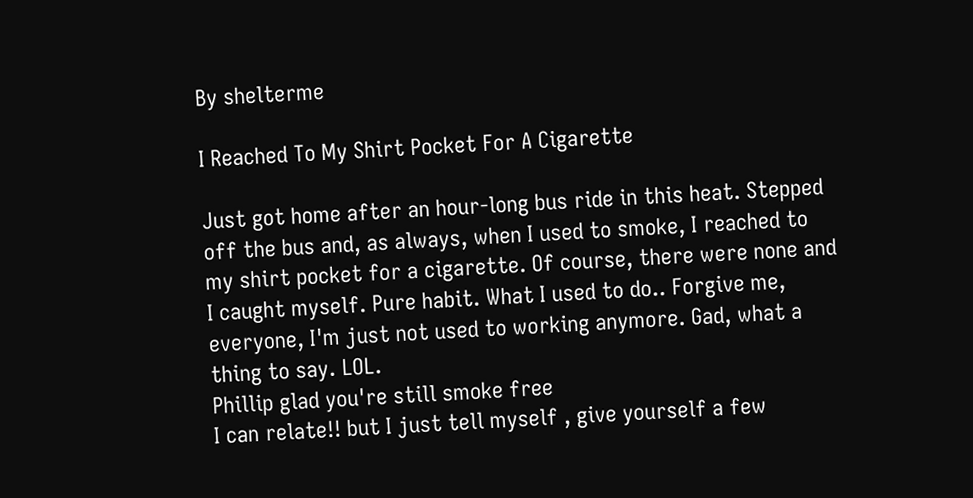By shelterme

I Reached To My Shirt Pocket For A Cigarette

Just got home after an hour-long bus ride in this heat. Stepped off the bus and, as always, when I used to smoke, I reached to my shirt pocket for a cigarette. Of course, there were none and I caught myself. Pure habit. What I used to do.. Forgive me, everyone, I'm just not used to working anymore. Gad, what a thing to say. LOL.
Phillip glad you're still smoke free
I can relate!! but I just tell myself , give yourself a few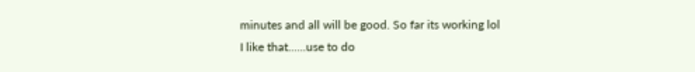minutes and all will be good. So far its working lol
I like that......use to do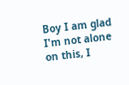Boy I am glad I'm not alone on this, I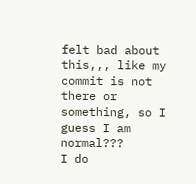felt bad about this,,, like my commit is not there or something, so I guess I am normal???
I do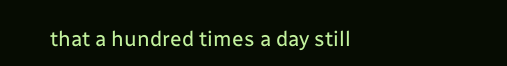that a hundred times a day still